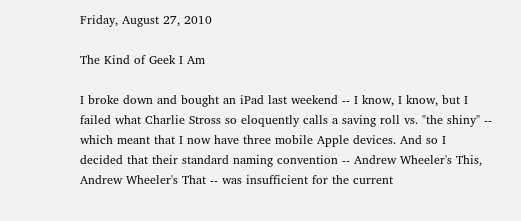Friday, August 27, 2010

The Kind of Geek I Am

I broke down and bought an iPad last weekend -- I know, I know, but I failed what Charlie Stross so eloquently calls a saving roll vs. "the shiny" -- which meant that I now have three mobile Apple devices. And so I decided that their standard naming convention -- Andrew Wheeler's This, Andrew Wheeler's That -- was insufficient for the current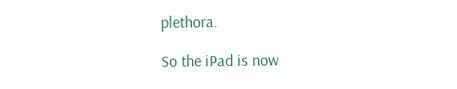plethora.

So the iPad is now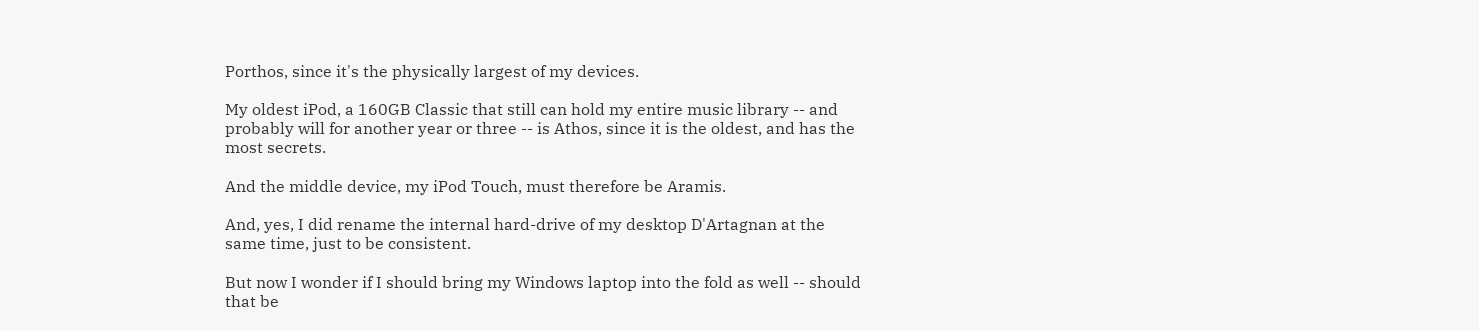Porthos, since it's the physically largest of my devices.

My oldest iPod, a 160GB Classic that still can hold my entire music library -- and probably will for another year or three -- is Athos, since it is the oldest, and has the most secrets.

And the middle device, my iPod Touch, must therefore be Aramis.

And, yes, I did rename the internal hard-drive of my desktop D'Artagnan at the same time, just to be consistent.

But now I wonder if I should bring my Windows laptop into the fold as well -- should that be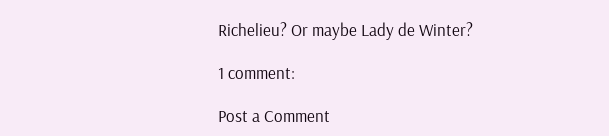Richelieu? Or maybe Lady de Winter?

1 comment:

Post a Comment